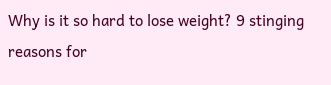Why is it so hard to lose weight? 9 stinging reasons for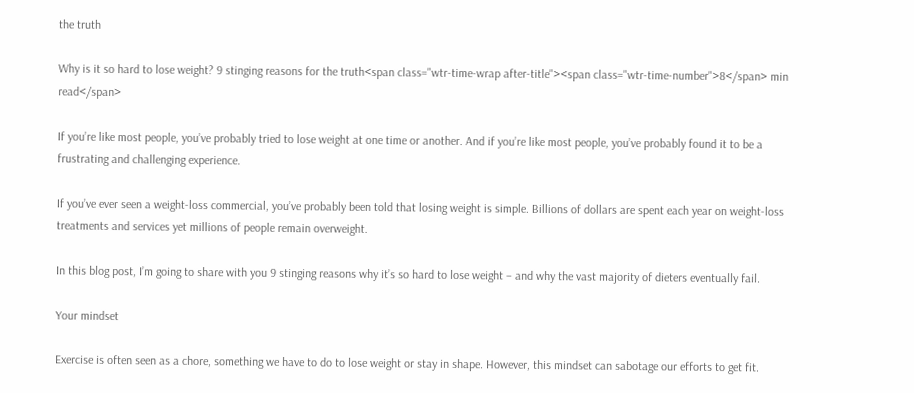the truth

Why is it so hard to lose weight? 9 stinging reasons for the truth<span class="wtr-time-wrap after-title"><span class="wtr-time-number">8</span> min read</span>

If you’re like most people, you’ve probably tried to lose weight at one time or another. And if you’re like most people, you’ve probably found it to be a frustrating and challenging experience.

If you’ve ever seen a weight-loss commercial, you’ve probably been told that losing weight is simple. Billions of dollars are spent each year on weight-loss treatments and services yet millions of people remain overweight.

In this blog post, I’m going to share with you 9 stinging reasons why it’s so hard to lose weight – and why the vast majority of dieters eventually fail.

Your mindset

Exercise is often seen as a chore, something we have to do to lose weight or stay in shape. However, this mindset can sabotage our efforts to get fit.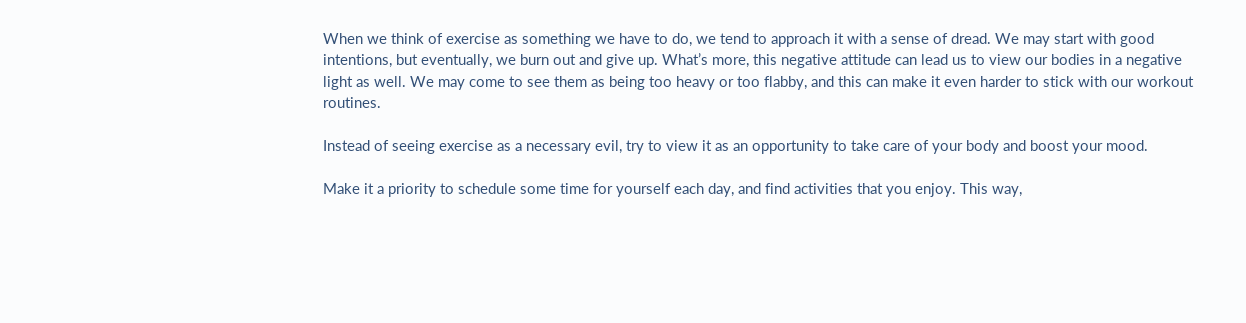When we think of exercise as something we have to do, we tend to approach it with a sense of dread. We may start with good intentions, but eventually, we burn out and give up. What’s more, this negative attitude can lead us to view our bodies in a negative light as well. We may come to see them as being too heavy or too flabby, and this can make it even harder to stick with our workout routines.

Instead of seeing exercise as a necessary evil, try to view it as an opportunity to take care of your body and boost your mood.

Make it a priority to schedule some time for yourself each day, and find activities that you enjoy. This way,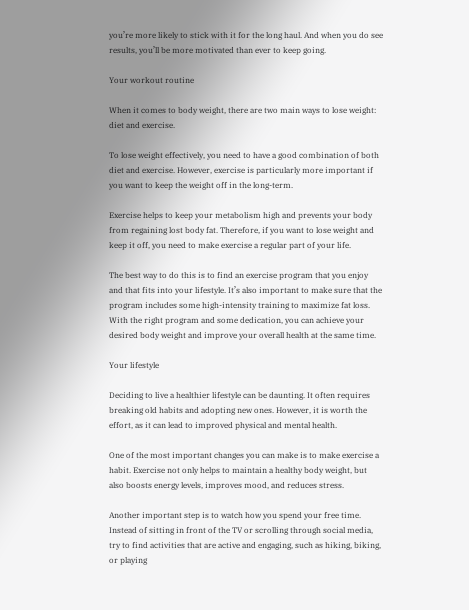you’re more likely to stick with it for the long haul. And when you do see results, you’ll be more motivated than ever to keep going.

Your workout routine

When it comes to body weight, there are two main ways to lose weight: diet and exercise.

To lose weight effectively, you need to have a good combination of both diet and exercise. However, exercise is particularly more important if you want to keep the weight off in the long-term.

Exercise helps to keep your metabolism high and prevents your body from regaining lost body fat. Therefore, if you want to lose weight and keep it off, you need to make exercise a regular part of your life.

The best way to do this is to find an exercise program that you enjoy and that fits into your lifestyle. It’s also important to make sure that the program includes some high-intensity training to maximize fat loss. With the right program and some dedication, you can achieve your desired body weight and improve your overall health at the same time.

Your lifestyle

Deciding to live a healthier lifestyle can be daunting. It often requires breaking old habits and adopting new ones. However, it is worth the effort, as it can lead to improved physical and mental health.

One of the most important changes you can make is to make exercise a habit. Exercise not only helps to maintain a healthy body weight, but also boosts energy levels, improves mood, and reduces stress.

Another important step is to watch how you spend your free time. Instead of sitting in front of the TV or scrolling through social media, try to find activities that are active and engaging, such as hiking, biking, or playing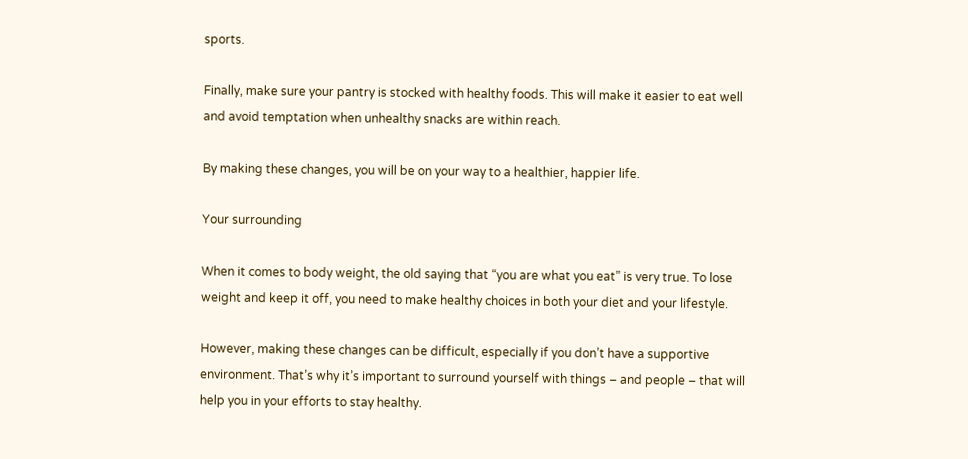sports.

Finally, make sure your pantry is stocked with healthy foods. This will make it easier to eat well and avoid temptation when unhealthy snacks are within reach.

By making these changes, you will be on your way to a healthier, happier life.

Your surrounding

When it comes to body weight, the old saying that “you are what you eat” is very true. To lose weight and keep it off, you need to make healthy choices in both your diet and your lifestyle.

However, making these changes can be difficult, especially if you don’t have a supportive environment. That’s why it’s important to surround yourself with things – and people – that will help you in your efforts to stay healthy.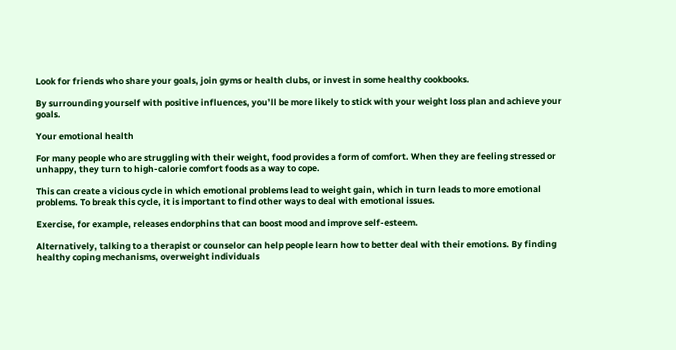Look for friends who share your goals, join gyms or health clubs, or invest in some healthy cookbooks.

By surrounding yourself with positive influences, you’ll be more likely to stick with your weight loss plan and achieve your goals.

Your emotional health

For many people who are struggling with their weight, food provides a form of comfort. When they are feeling stressed or unhappy, they turn to high-calorie comfort foods as a way to cope.

This can create a vicious cycle in which emotional problems lead to weight gain, which in turn leads to more emotional problems. To break this cycle, it is important to find other ways to deal with emotional issues.

Exercise, for example, releases endorphins that can boost mood and improve self-esteem.

Alternatively, talking to a therapist or counselor can help people learn how to better deal with their emotions. By finding healthy coping mechanisms, overweight individuals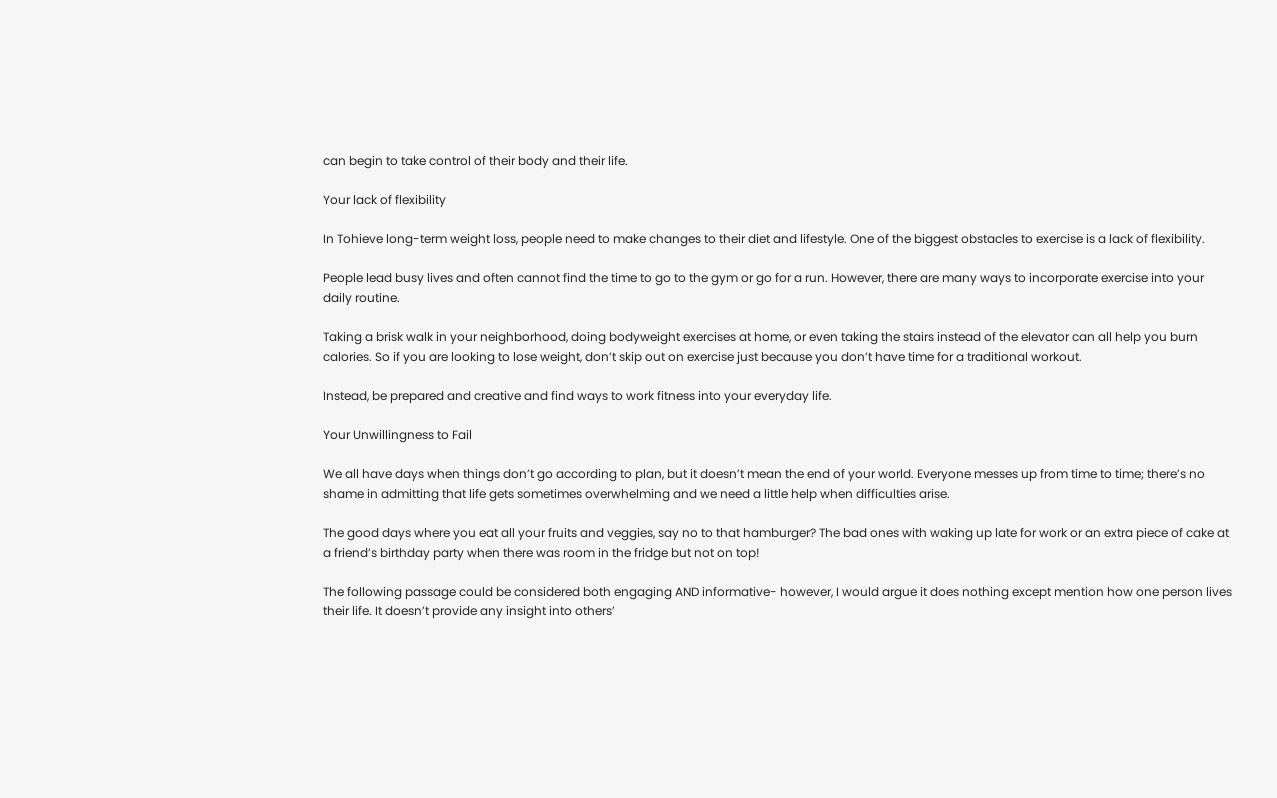can begin to take control of their body and their life.

Your lack of flexibility

In Tohieve long-term weight loss, people need to make changes to their diet and lifestyle. One of the biggest obstacles to exercise is a lack of flexibility.

People lead busy lives and often cannot find the time to go to the gym or go for a run. However, there are many ways to incorporate exercise into your daily routine.

Taking a brisk walk in your neighborhood, doing bodyweight exercises at home, or even taking the stairs instead of the elevator can all help you burn calories. So if you are looking to lose weight, don’t skip out on exercise just because you don’t have time for a traditional workout.

Instead, be prepared and creative and find ways to work fitness into your everyday life.

Your Unwillingness to Fail

We all have days when things don’t go according to plan, but it doesn’t mean the end of your world. Everyone messes up from time to time; there’s no shame in admitting that life gets sometimes overwhelming and we need a little help when difficulties arise.

The good days where you eat all your fruits and veggies, say no to that hamburger? The bad ones with waking up late for work or an extra piece of cake at a friend’s birthday party when there was room in the fridge but not on top!

The following passage could be considered both engaging AND informative- however, I would argue it does nothing except mention how one person lives their life. It doesn’t provide any insight into others’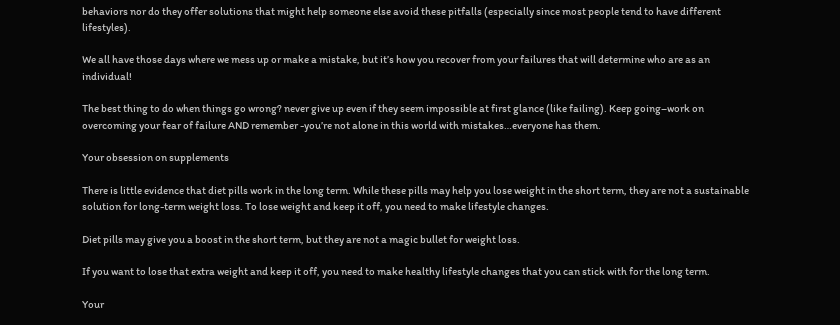behaviors nor do they offer solutions that might help someone else avoid these pitfalls (especially since most people tend to have different lifestyles).

We all have those days where we mess up or make a mistake, but it’s how you recover from your failures that will determine who are as an individual!

The best thing to do when things go wrong? never give up even if they seem impossible at first glance (like failing). Keep going–work on overcoming your fear of failure AND remember -you’re not alone in this world with mistakes…everyone has them.

Your obsession on supplements

There is little evidence that diet pills work in the long term. While these pills may help you lose weight in the short term, they are not a sustainable solution for long-term weight loss. To lose weight and keep it off, you need to make lifestyle changes.

Diet pills may give you a boost in the short term, but they are not a magic bullet for weight loss.

If you want to lose that extra weight and keep it off, you need to make healthy lifestyle changes that you can stick with for the long term.

Your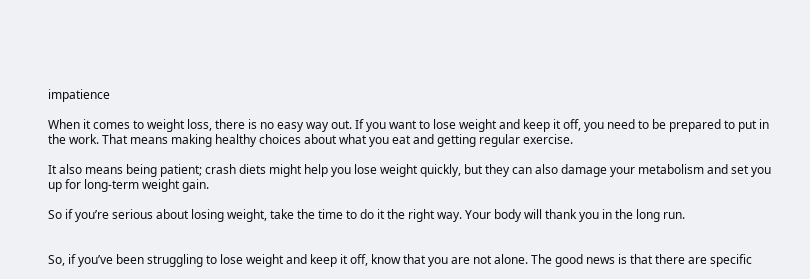impatience

When it comes to weight loss, there is no easy way out. If you want to lose weight and keep it off, you need to be prepared to put in the work. That means making healthy choices about what you eat and getting regular exercise.

It also means being patient; crash diets might help you lose weight quickly, but they can also damage your metabolism and set you up for long-term weight gain.

So if you’re serious about losing weight, take the time to do it the right way. Your body will thank you in the long run.


So, if you’ve been struggling to lose weight and keep it off, know that you are not alone. The good news is that there are specific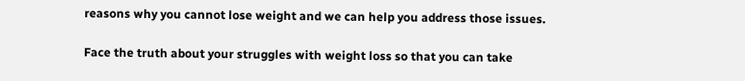reasons why you cannot lose weight and we can help you address those issues.

Face the truth about your struggles with weight loss so that you can take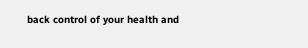back control of your health and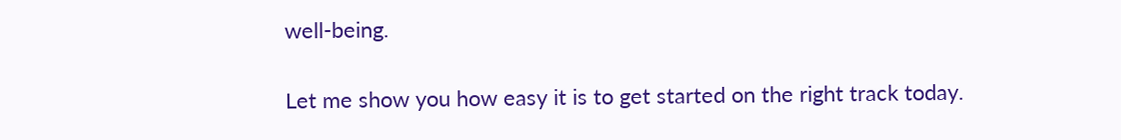well-being.

Let me show you how easy it is to get started on the right track today.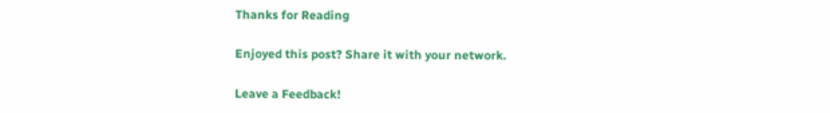Thanks for Reading

Enjoyed this post? Share it with your network.

Leave a Feedback!